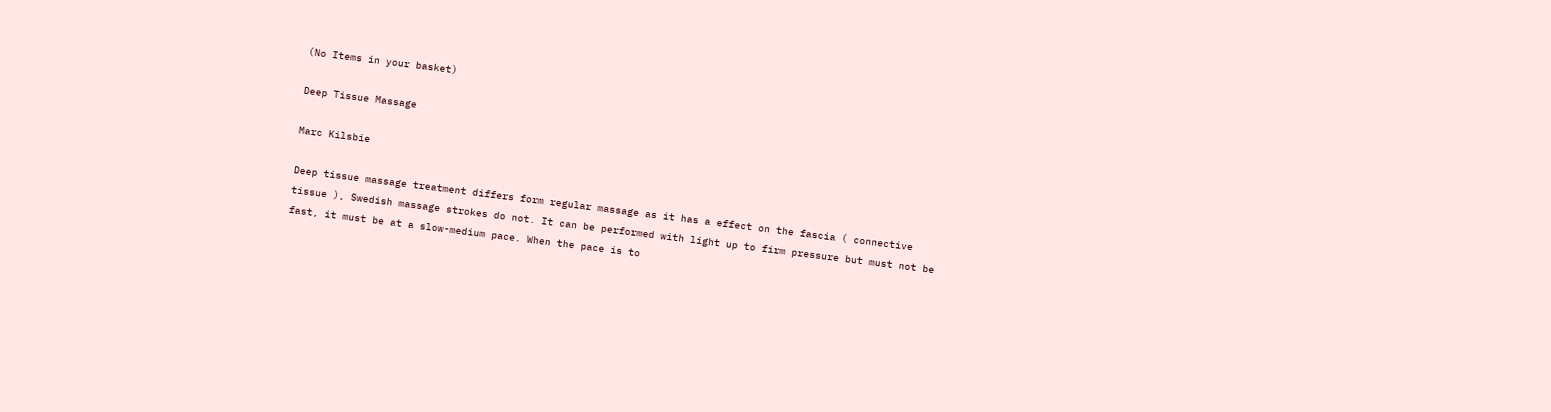(No Items in your basket)

Deep Tissue Massage

Marc Kilsbie

Deep tissue massage treatment differs form regular massage as it has a effect on the fascia ( connective tissue ), Swedish massage strokes do not. It can be performed with light up to firm pressure but must not be fast, it must be at a slow-medium pace. When the pace is to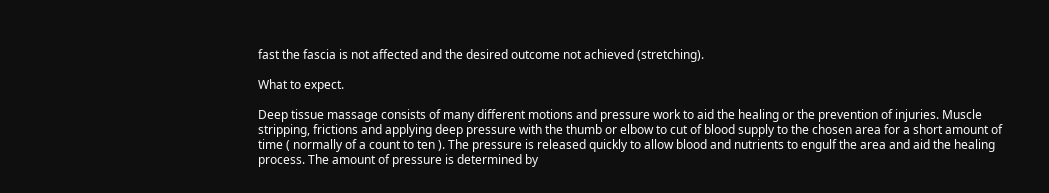fast the fascia is not affected and the desired outcome not achieved (stretching).

What to expect.

Deep tissue massage consists of many different motions and pressure work to aid the healing or the prevention of injuries. Muscle stripping, frictions and applying deep pressure with the thumb or elbow to cut of blood supply to the chosen area for a short amount of time ( normally of a count to ten ). The pressure is released quickly to allow blood and nutrients to engulf the area and aid the healing process. The amount of pressure is determined by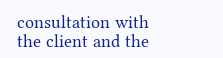consultation with the client and the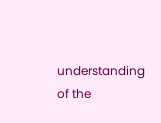understanding of the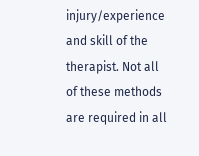injury/experience and skill of the therapist. Not all of these methods are required in all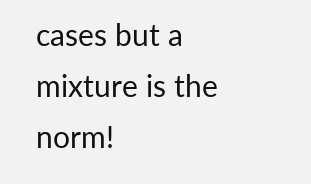cases but a mixture is the norm!